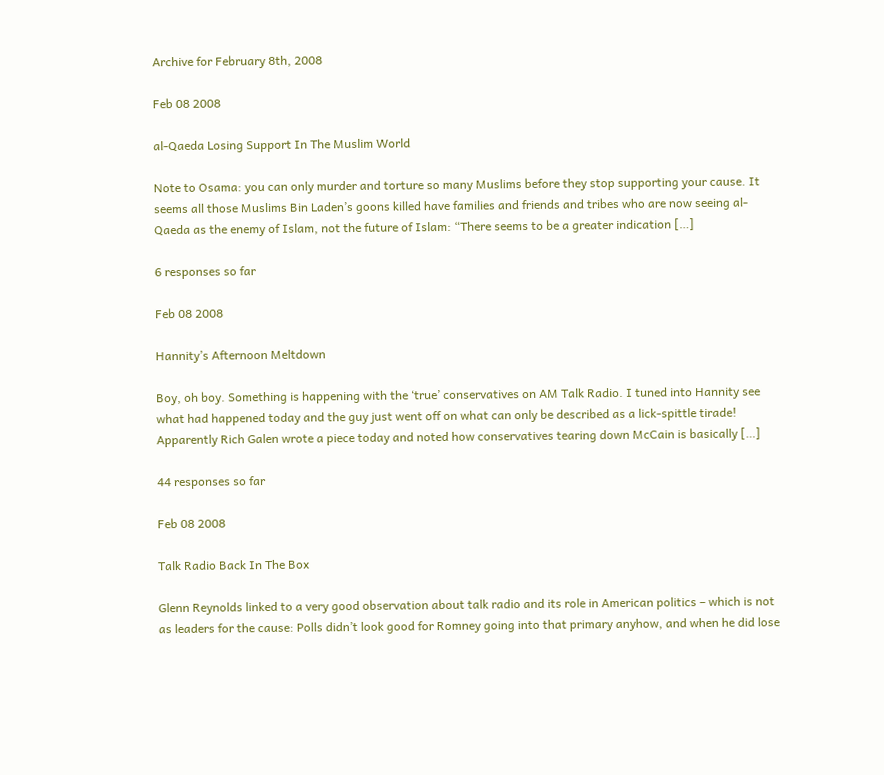Archive for February 8th, 2008

Feb 08 2008

al-Qaeda Losing Support In The Muslim World

Note to Osama: you can only murder and torture so many Muslims before they stop supporting your cause. It seems all those Muslims Bin Laden’s goons killed have families and friends and tribes who are now seeing al-Qaeda as the enemy of Islam, not the future of Islam: “There seems to be a greater indication […]

6 responses so far

Feb 08 2008

Hannity’s Afternoon Meltdown

Boy, oh boy. Something is happening with the ‘true’ conservatives on AM Talk Radio. I tuned into Hannity see what had happened today and the guy just went off on what can only be described as a lick-spittle tirade! Apparently Rich Galen wrote a piece today and noted how conservatives tearing down McCain is basically […]

44 responses so far

Feb 08 2008

Talk Radio Back In The Box

Glenn Reynolds linked to a very good observation about talk radio and its role in American politics – which is not as leaders for the cause: Polls didn’t look good for Romney going into that primary anyhow, and when he did lose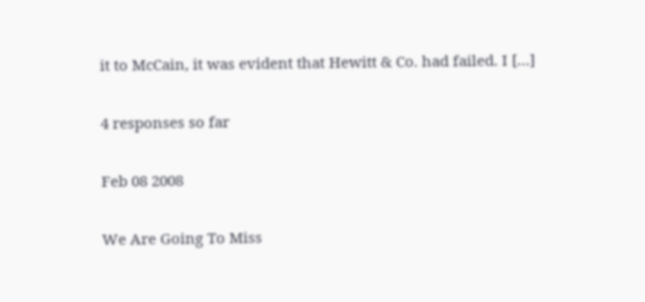it to McCain, it was evident that Hewitt & Co. had failed. I […]

4 responses so far

Feb 08 2008

We Are Going To Miss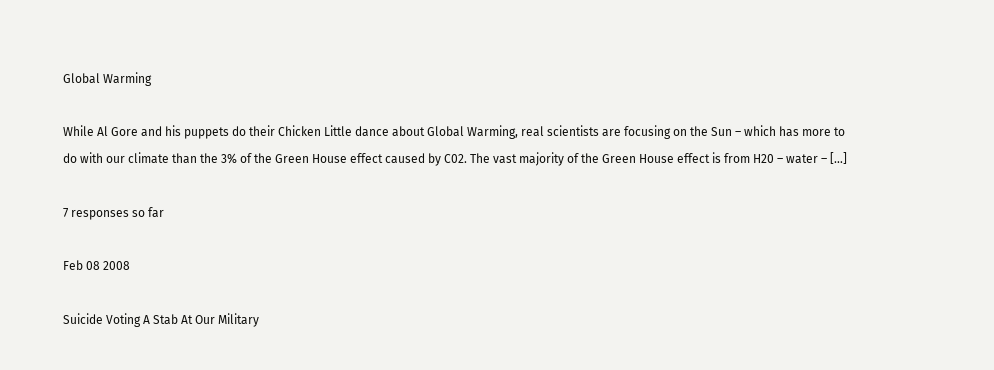Global Warming

While Al Gore and his puppets do their Chicken Little dance about Global Warming, real scientists are focusing on the Sun – which has more to do with our climate than the 3% of the Green House effect caused by C02. The vast majority of the Green House effect is from H20 – water – […]

7 responses so far

Feb 08 2008

Suicide Voting A Stab At Our Military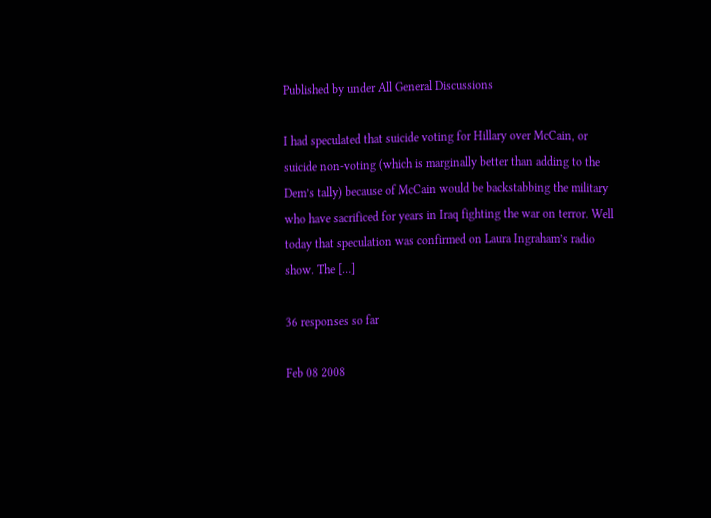Published by under All General Discussions

I had speculated that suicide voting for Hillary over McCain, or suicide non-voting (which is marginally better than adding to the Dem’s tally) because of McCain would be backstabbing the military who have sacrificed for years in Iraq fighting the war on terror. Well today that speculation was confirmed on Laura Ingraham’s radio show. The […]

36 responses so far

Feb 08 2008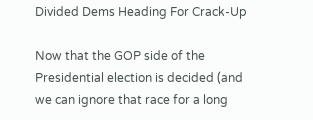Divided Dems Heading For Crack-Up

Now that the GOP side of the Presidential election is decided (and we can ignore that race for a long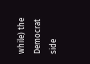while) the Democrat side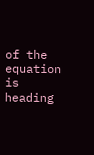of the equation is heading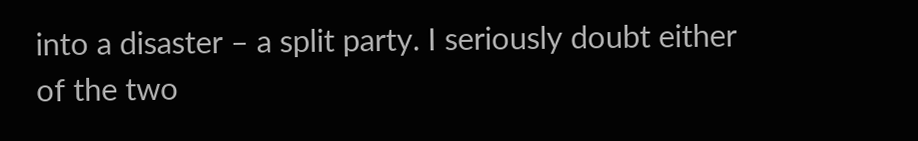into a disaster – a split party. I seriously doubt either of the two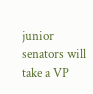junior senators will take a VP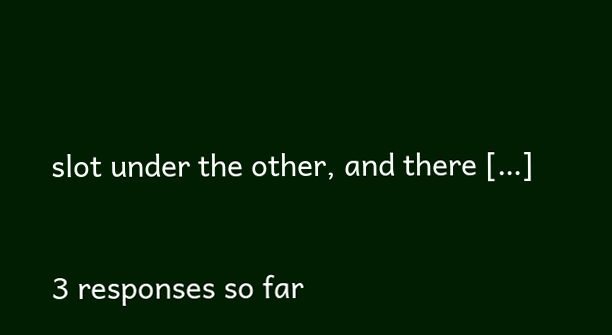slot under the other, and there […]

3 responses so far